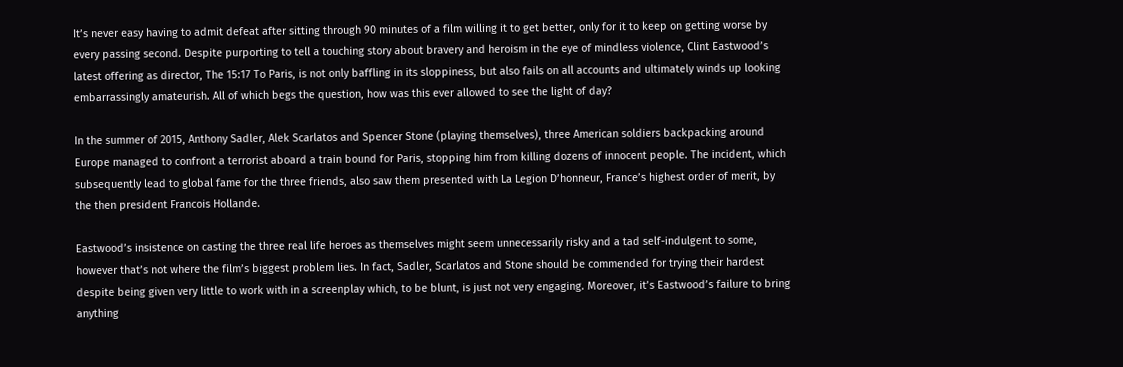It’s never easy having to admit defeat after sitting through 90 minutes of a film willing it to get better, only for it to keep on getting worse by every passing second. Despite purporting to tell a touching story about bravery and heroism in the eye of mindless violence, Clint Eastwood’s latest offering as director, The 15:17 To Paris, is not only baffling in its sloppiness, but also fails on all accounts and ultimately winds up looking embarrassingly amateurish. All of which begs the question, how was this ever allowed to see the light of day?

In the summer of 2015, Anthony Sadler, Alek Scarlatos and Spencer Stone (playing themselves), three American soldiers backpacking around Europe managed to confront a terrorist aboard a train bound for Paris, stopping him from killing dozens of innocent people. The incident, which subsequently lead to global fame for the three friends, also saw them presented with La Legion D’honneur, France’s highest order of merit, by the then president Francois Hollande.

Eastwood’s insistence on casting the three real life heroes as themselves might seem unnecessarily risky and a tad self-indulgent to some, however that’s not where the film’s biggest problem lies. In fact, Sadler, Scarlatos and Stone should be commended for trying their hardest despite being given very little to work with in a screenplay which, to be blunt, is just not very engaging. Moreover, it’s Eastwood’s failure to bring anything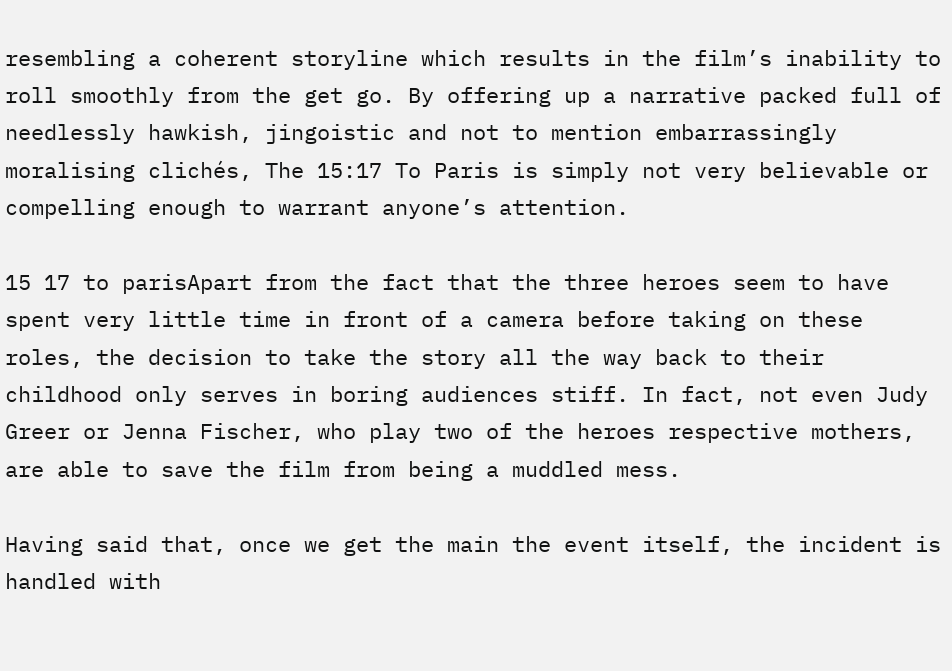resembling a coherent storyline which results in the film’s inability to roll smoothly from the get go. By offering up a narrative packed full of needlessly hawkish, jingoistic and not to mention embarrassingly moralising clichés, The 15:17 To Paris is simply not very believable or compelling enough to warrant anyone’s attention.

15 17 to parisApart from the fact that the three heroes seem to have spent very little time in front of a camera before taking on these roles, the decision to take the story all the way back to their childhood only serves in boring audiences stiff. In fact, not even Judy Greer or Jenna Fischer, who play two of the heroes respective mothers, are able to save the film from being a muddled mess.

Having said that, once we get the main the event itself, the incident is handled with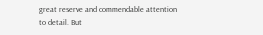great reserve and commendable attention to detail. But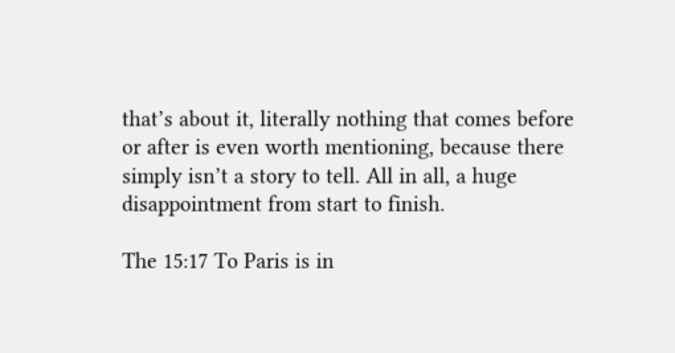that’s about it, literally nothing that comes before or after is even worth mentioning, because there simply isn’t a story to tell. All in all, a huge disappointment from start to finish.

The 15:17 To Paris is in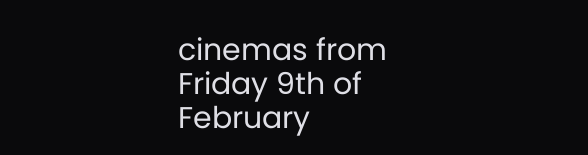cinemas from Friday 9th of February